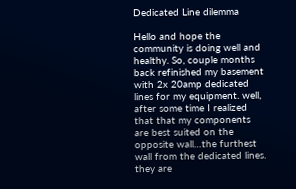Dedicated Line dilemma

Hello and hope the community is doing well and healthy. So, couple months back refinished my basement with 2x 20amp dedicated lines for my equipment. well, after some time I realized that that my components are best suited on the opposite wall…the furthest wall from the dedicated lines. they are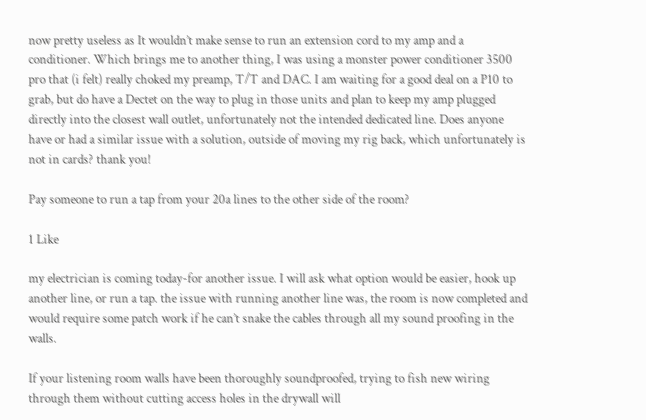now pretty useless as It wouldn’t make sense to run an extension cord to my amp and a conditioner. Which brings me to another thing, I was using a monster power conditioner 3500 pro that (i felt) really choked my preamp, T/T and DAC. I am waiting for a good deal on a P10 to grab, but do have a Dectet on the way to plug in those units and plan to keep my amp plugged directly into the closest wall outlet, unfortunately not the intended dedicated line. Does anyone have or had a similar issue with a solution, outside of moving my rig back, which unfortunately is not in cards? thank you!

Pay someone to run a tap from your 20a lines to the other side of the room?

1 Like

my electrician is coming today-for another issue. I will ask what option would be easier, hook up another line, or run a tap. the issue with running another line was, the room is now completed and would require some patch work if he can’t snake the cables through all my sound proofing in the walls.

If your listening room walls have been thoroughly soundproofed, trying to fish new wiring through them without cutting access holes in the drywall will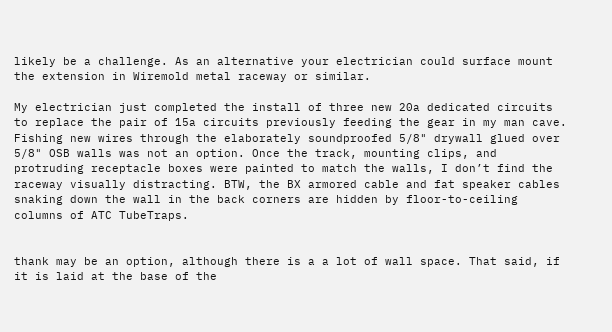likely be a challenge. As an alternative your electrician could surface mount the extension in Wiremold metal raceway or similar.

My electrician just completed the install of three new 20a dedicated circuits to replace the pair of 15a circuits previously feeding the gear in my man cave. Fishing new wires through the elaborately soundproofed 5/8" drywall glued over 5/8" OSB walls was not an option. Once the track, mounting clips, and protruding receptacle boxes were painted to match the walls, I don’t find the raceway visually distracting. BTW, the BX armored cable and fat speaker cables snaking down the wall in the back corners are hidden by floor-to-ceiling columns of ATC TubeTraps.


thank may be an option, although there is a a lot of wall space. That said, if it is laid at the base of the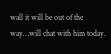wall it will be out of the way…will chat with him today.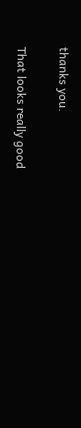thanks you.

That looks really good